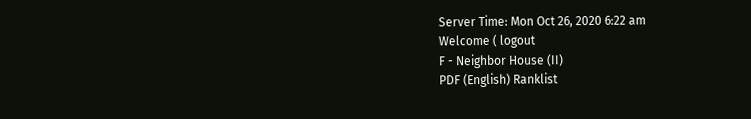Server Time: Mon Oct 26, 2020 6:22 am
Welcome ( logout
F - Neighbor House (II)
PDF (English) Ranklist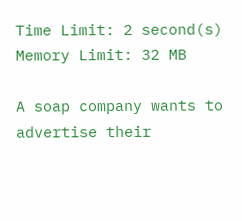Time Limit: 2 second(s) Memory Limit: 32 MB

A soap company wants to advertise their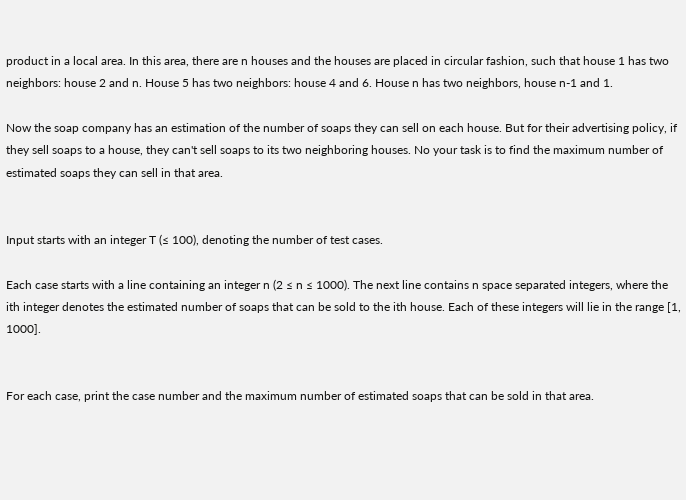product in a local area. In this area, there are n houses and the houses are placed in circular fashion, such that house 1 has two neighbors: house 2 and n. House 5 has two neighbors: house 4 and 6. House n has two neighbors, house n-1 and 1.

Now the soap company has an estimation of the number of soaps they can sell on each house. But for their advertising policy, if they sell soaps to a house, they can't sell soaps to its two neighboring houses. No your task is to find the maximum number of estimated soaps they can sell in that area.


Input starts with an integer T (≤ 100), denoting the number of test cases.

Each case starts with a line containing an integer n (2 ≤ n ≤ 1000). The next line contains n space separated integers, where the ith integer denotes the estimated number of soaps that can be sold to the ith house. Each of these integers will lie in the range [1, 1000].


For each case, print the case number and the maximum number of estimated soaps that can be sold in that area.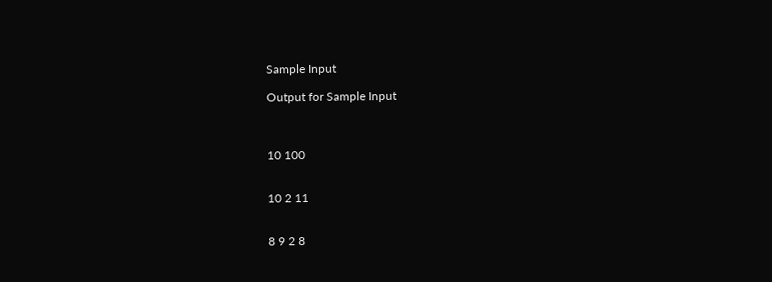Sample Input

Output for Sample Input



10 100


10 2 11


8 9 2 8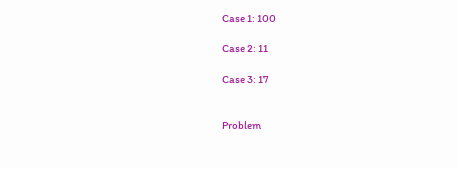Case 1: 100

Case 2: 11

Case 3: 17


Problem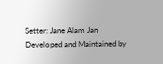Setter: Jane Alam Jan
Developed and Maintained by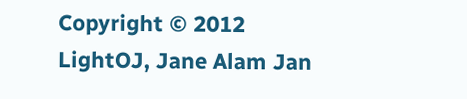Copyright © 2012
LightOJ, Jane Alam Jan